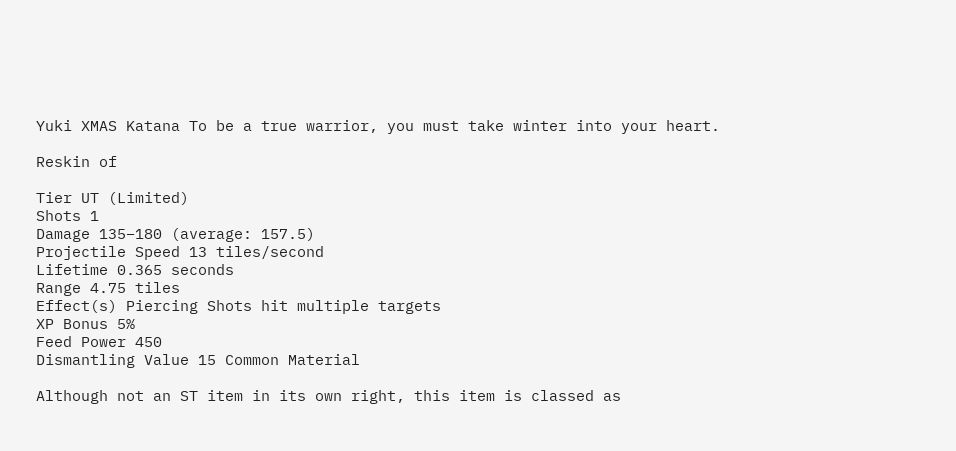Yuki XMAS Katana To be a true warrior, you must take winter into your heart.

Reskin of

Tier UT (Limited)
Shots 1
Damage 135–180 (average: 157.5)
Projectile Speed 13 tiles/second
Lifetime 0.365 seconds
Range 4.75 tiles
Effect(s) Piercing Shots hit multiple targets
XP Bonus 5%
Feed Power 450
Dismantling Value 15 Common Material

Although not an ST item in its own right, this item is classed as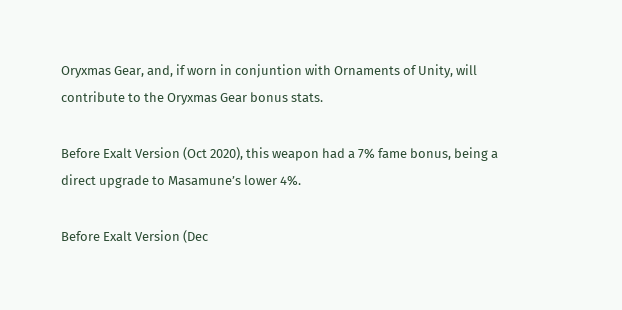Oryxmas Gear, and, if worn in conjuntion with Ornaments of Unity, will contribute to the Oryxmas Gear bonus stats.

Before Exalt Version (Oct 2020), this weapon had a 7% fame bonus, being a direct upgrade to Masamune’s lower 4%.

Before Exalt Version (Dec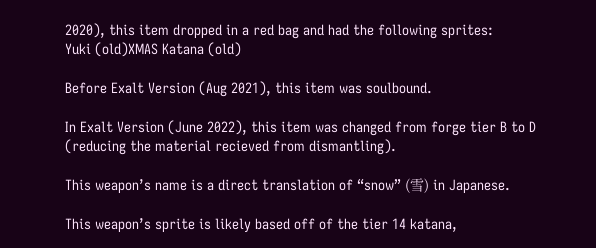2020), this item dropped in a red bag and had the following sprites:
Yuki (old)XMAS Katana (old)

Before Exalt Version (Aug 2021), this item was soulbound.

In Exalt Version (June 2022), this item was changed from forge tier B to D (reducing the material recieved from dismantling).

This weapon’s name is a direct translation of “snow” (雪) in Japanese.

This weapon’s sprite is likely based off of the tier 14 katana,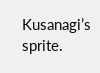Kusanagi’s sprite.